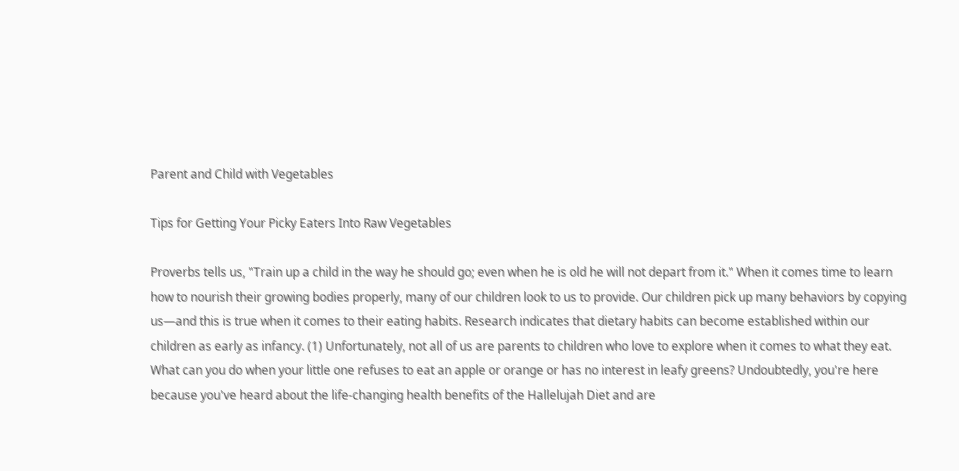Parent and Child with Vegetables

Tips for Getting Your Picky Eaters Into Raw Vegetables

Proverbs tells us, "Train up a child in the way he should go; even when he is old he will not depart from it." When it comes time to learn how to nourish their growing bodies properly, many of our children look to us to provide. Our children pick up many behaviors by copying us—and this is true when it comes to their eating habits. Research indicates that dietary habits can become established within our children as early as infancy. (1) Unfortunately, not all of us are parents to children who love to explore when it comes to what they eat. What can you do when your little one refuses to eat an apple or orange or has no interest in leafy greens? Undoubtedly, you're here because you've heard about the life-changing health benefits of the Hallelujah Diet and are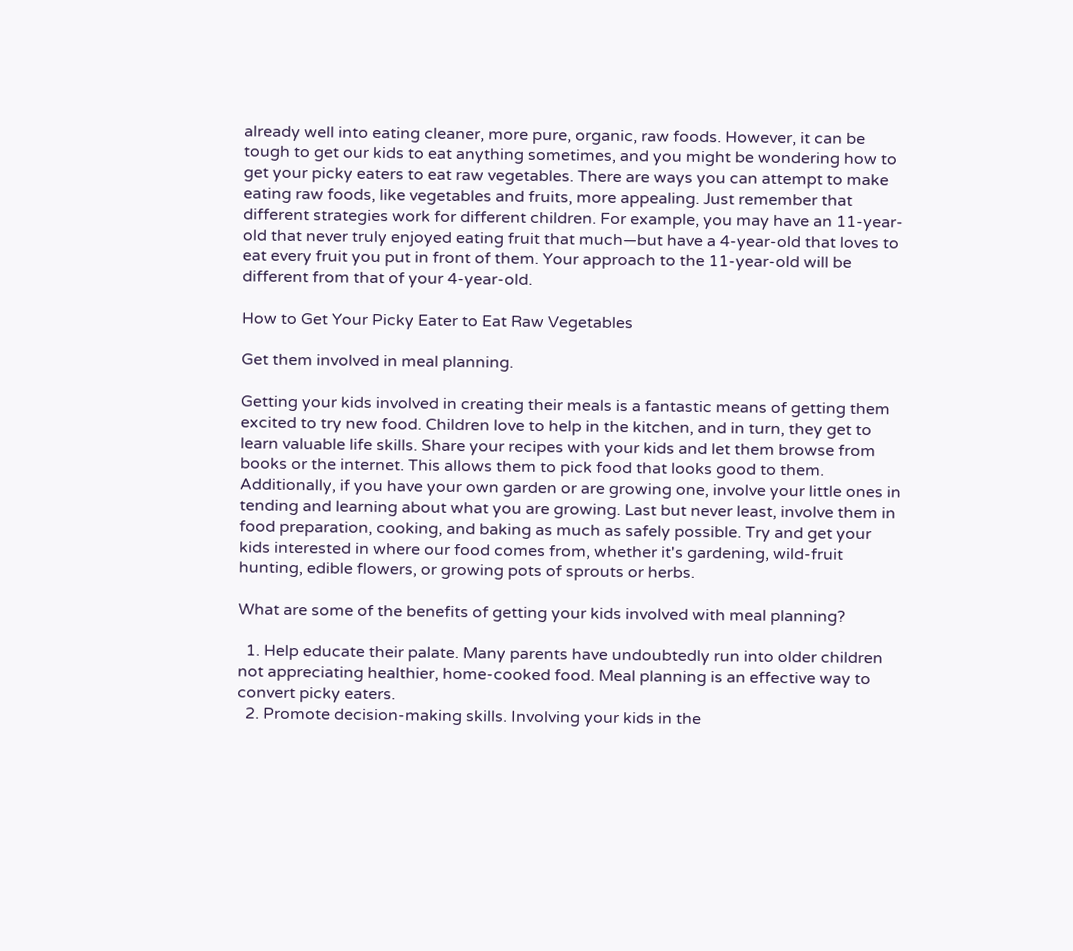already well into eating cleaner, more pure, organic, raw foods. However, it can be tough to get our kids to eat anything sometimes, and you might be wondering how to get your picky eaters to eat raw vegetables. There are ways you can attempt to make eating raw foods, like vegetables and fruits, more appealing. Just remember that different strategies work for different children. For example, you may have an 11-year-old that never truly enjoyed eating fruit that much—but have a 4-year-old that loves to eat every fruit you put in front of them. Your approach to the 11-year-old will be different from that of your 4-year-old.

How to Get Your Picky Eater to Eat Raw Vegetables

Get them involved in meal planning.

Getting your kids involved in creating their meals is a fantastic means of getting them excited to try new food. Children love to help in the kitchen, and in turn, they get to learn valuable life skills. Share your recipes with your kids and let them browse from books or the internet. This allows them to pick food that looks good to them. Additionally, if you have your own garden or are growing one, involve your little ones in tending and learning about what you are growing. Last but never least, involve them in food preparation, cooking, and baking as much as safely possible. Try and get your kids interested in where our food comes from, whether it's gardening, wild-fruit hunting, edible flowers, or growing pots of sprouts or herbs.

What are some of the benefits of getting your kids involved with meal planning?

  1. Help educate their palate. Many parents have undoubtedly run into older children not appreciating healthier, home-cooked food. Meal planning is an effective way to convert picky eaters.
  2. Promote decision-making skills. Involving your kids in the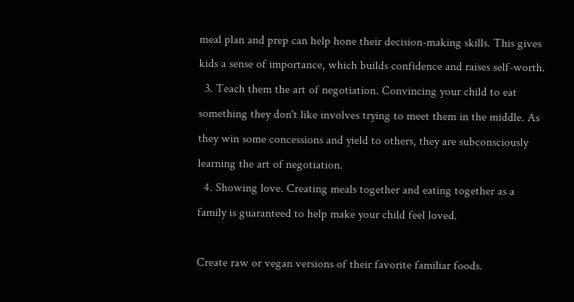meal plan and prep can help hone their decision-making skills. This gives kids a sense of importance, which builds confidence and raises self-worth.
  3. Teach them the art of negotiation. Convincing your child to eat something they don't like involves trying to meet them in the middle. As they win some concessions and yield to others, they are subconsciously learning the art of negotiation.
  4. Showing love. Creating meals together and eating together as a family is guaranteed to help make your child feel loved.

Create raw or vegan versions of their favorite familiar foods.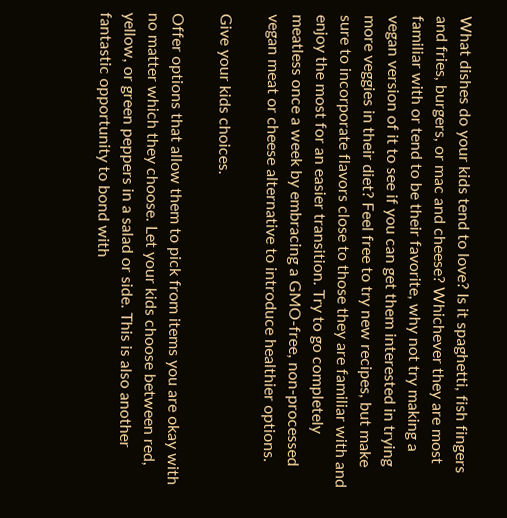What dishes do your kids tend to love? Is it spaghetti, fish fingers and fries, burgers, or mac and cheese? Whichever they are most familiar with or tend to be their favorite, why not try making a vegan version of it to see if you can get them interested in trying more veggies in their diet? Feel free to try new recipes, but make sure to incorporate flavors close to those they are familiar with and enjoy the most for an easier transition. Try to go completely meatless once a week by embracing a GMO-free, non-processed vegan meat or cheese alternative to introduce healthier options.

Give your kids choices.

Offer options that allow them to pick from items you are okay with no matter which they choose. Let your kids choose between red, yellow, or green peppers in a salad or side. This is also another fantastic opportunity to bond with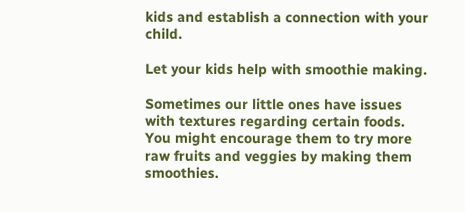kids and establish a connection with your child.

Let your kids help with smoothie making.

Sometimes our little ones have issues with textures regarding certain foods. You might encourage them to try more raw fruits and veggies by making them smoothies.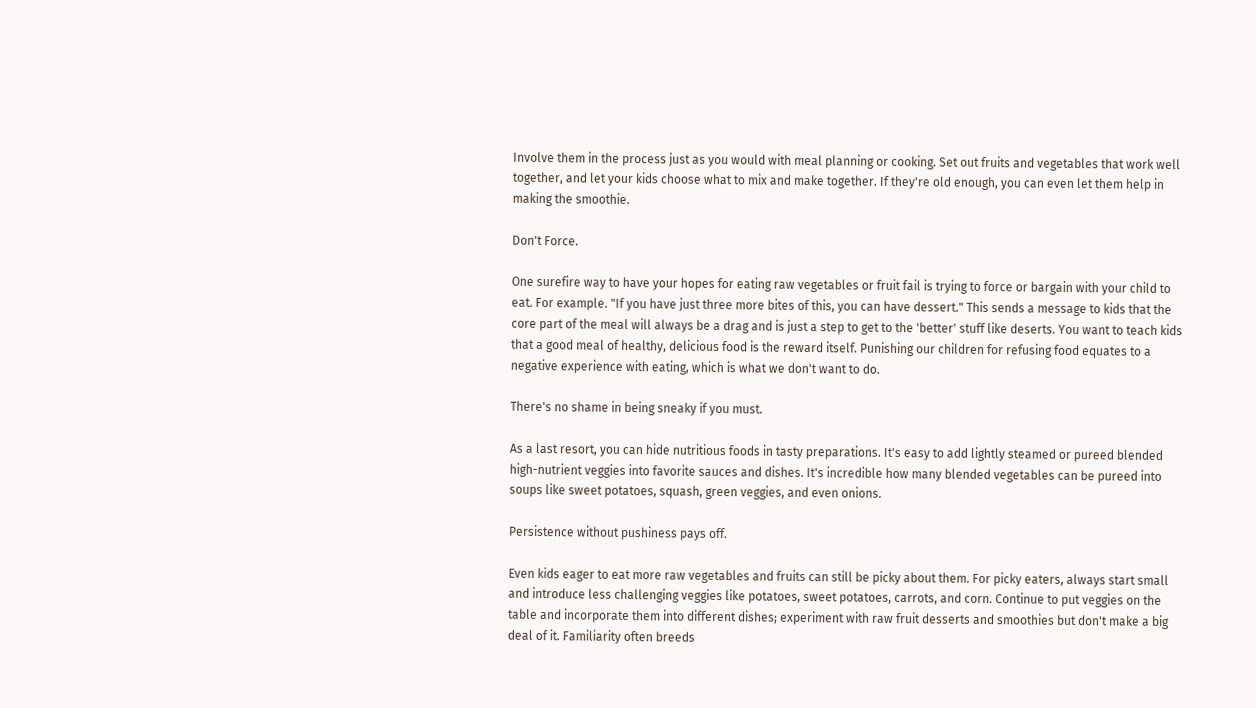Involve them in the process just as you would with meal planning or cooking. Set out fruits and vegetables that work well together, and let your kids choose what to mix and make together. If they're old enough, you can even let them help in making the smoothie.

Don't Force.

One surefire way to have your hopes for eating raw vegetables or fruit fail is trying to force or bargain with your child to eat. For example. "If you have just three more bites of this, you can have dessert." This sends a message to kids that the core part of the meal will always be a drag and is just a step to get to the 'better' stuff like deserts. You want to teach kids that a good meal of healthy, delicious food is the reward itself. Punishing our children for refusing food equates to a negative experience with eating, which is what we don't want to do.

There's no shame in being sneaky if you must.

As a last resort, you can hide nutritious foods in tasty preparations. It's easy to add lightly steamed or pureed blended high-nutrient veggies into favorite sauces and dishes. It's incredible how many blended vegetables can be pureed into soups like sweet potatoes, squash, green veggies, and even onions.

Persistence without pushiness pays off.

Even kids eager to eat more raw vegetables and fruits can still be picky about them. For picky eaters, always start small and introduce less challenging veggies like potatoes, sweet potatoes, carrots, and corn. Continue to put veggies on the table and incorporate them into different dishes; experiment with raw fruit desserts and smoothies but don't make a big deal of it. Familiarity often breeds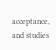acceptance, and studies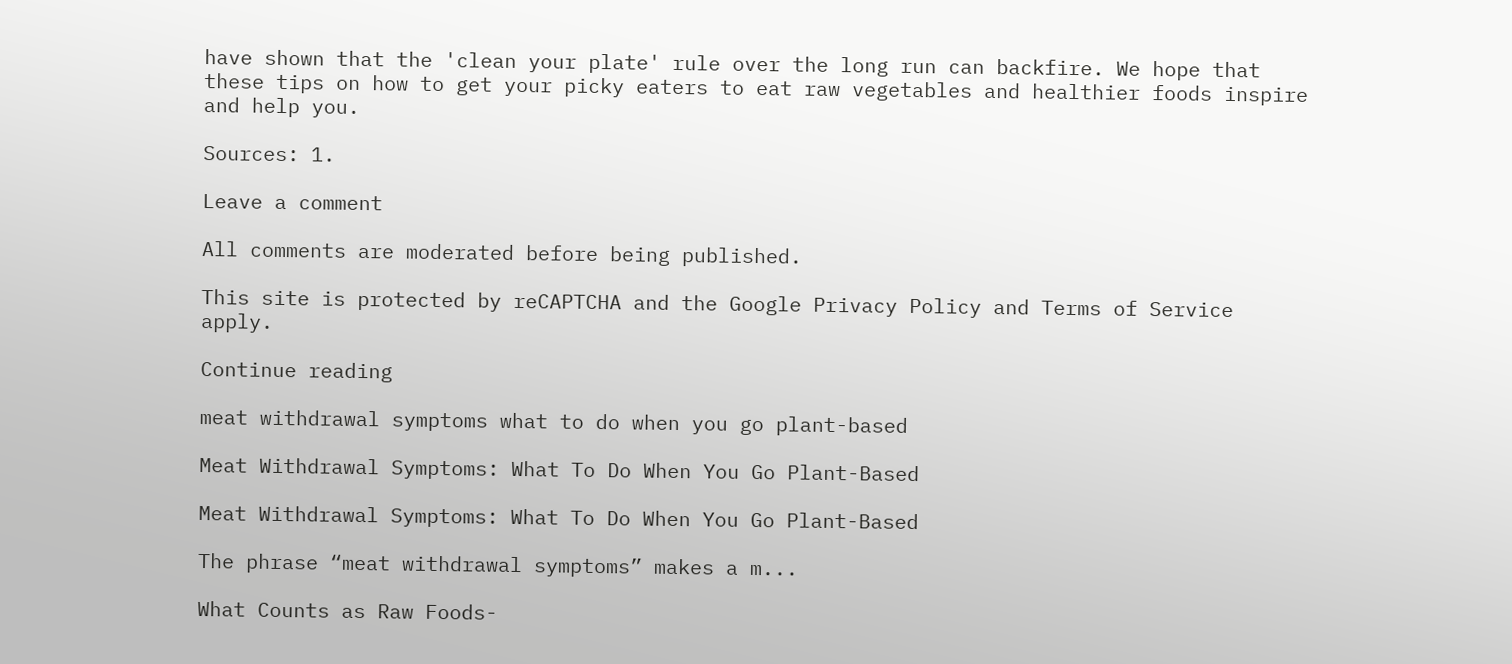have shown that the 'clean your plate' rule over the long run can backfire. We hope that these tips on how to get your picky eaters to eat raw vegetables and healthier foods inspire and help you.

Sources: 1.

Leave a comment

All comments are moderated before being published.

This site is protected by reCAPTCHA and the Google Privacy Policy and Terms of Service apply.

Continue reading

meat withdrawal symptoms what to do when you go plant-based

Meat Withdrawal Symptoms: What To Do When You Go Plant-Based

Meat Withdrawal Symptoms: What To Do When You Go Plant-Based

The phrase “meat withdrawal symptoms” makes a m...

What Counts as Raw Foods-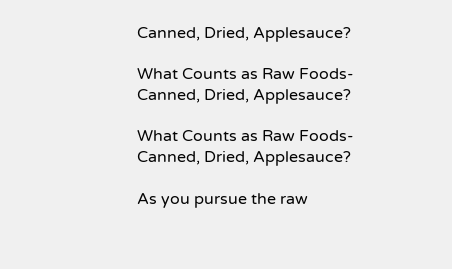Canned, Dried, Applesauce?

What Counts as Raw Foods- Canned, Dried, Applesauce?

What Counts as Raw Foods- Canned, Dried, Applesauce?

As you pursue the raw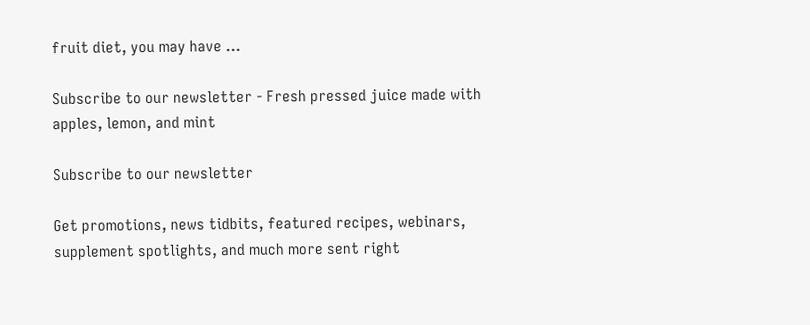fruit diet, you may have ...

Subscribe to our newsletter - Fresh pressed juice made with apples, lemon, and mint

Subscribe to our newsletter

Get promotions, news tidbits, featured recipes, webinars, supplement spotlights, and much more sent right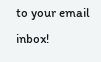to your email inbox!